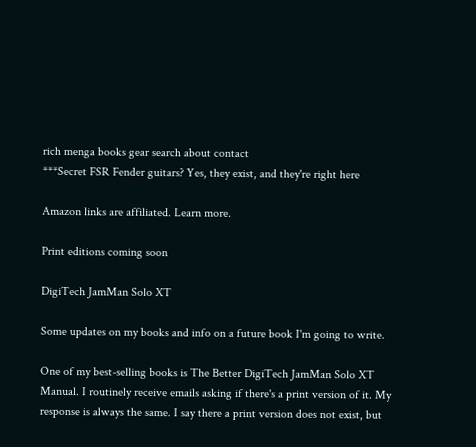rich menga books gear search about contact
***Secret FSR Fender guitars? Yes, they exist, and they're right here

Amazon links are affiliated. Learn more.

Print editions coming soon

DigiTech JamMan Solo XT

Some updates on my books and info on a future book I'm going to write.

One of my best-selling books is The Better DigiTech JamMan Solo XT Manual. I routinely receive emails asking if there's a print version of it. My response is always the same. I say there a print version does not exist, but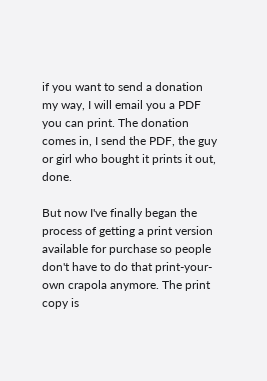if you want to send a donation my way, I will email you a PDF you can print. The donation comes in, I send the PDF, the guy or girl who bought it prints it out, done.

But now I've finally began the process of getting a print version available for purchase so people don't have to do that print-your-own crapola anymore. The print copy is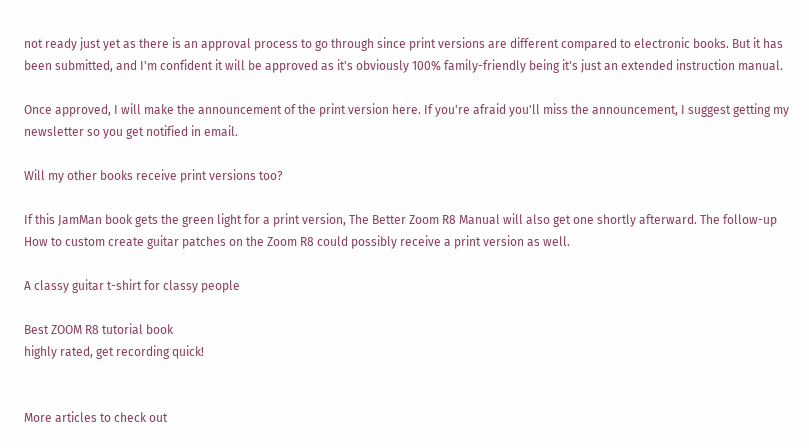not ready just yet as there is an approval process to go through since print versions are different compared to electronic books. But it has been submitted, and I'm confident it will be approved as it's obviously 100% family-friendly being it's just an extended instruction manual.

Once approved, I will make the announcement of the print version here. If you're afraid you'll miss the announcement, I suggest getting my newsletter so you get notified in email.

Will my other books receive print versions too?

If this JamMan book gets the green light for a print version, The Better Zoom R8 Manual will also get one shortly afterward. The follow-up How to custom create guitar patches on the Zoom R8 could possibly receive a print version as well.

A classy guitar t-shirt for classy people

Best ZOOM R8 tutorial book
highly rated, get recording quick!


More articles to check out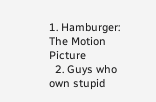1. Hamburger: The Motion Picture
  2. Guys who own stupid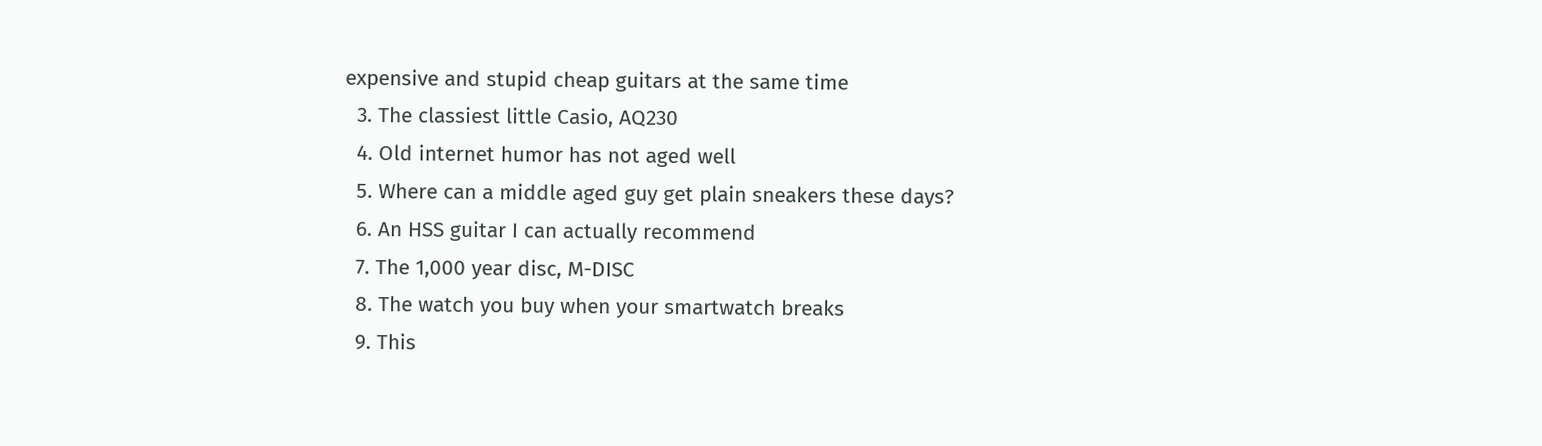expensive and stupid cheap guitars at the same time
  3. The classiest little Casio, AQ230
  4. Old internet humor has not aged well
  5. Where can a middle aged guy get plain sneakers these days?
  6. An HSS guitar I can actually recommend
  7. The 1,000 year disc, M-DISC
  8. The watch you buy when your smartwatch breaks
  9. This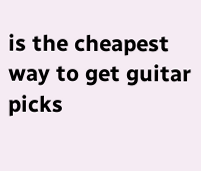is the cheapest way to get guitar picks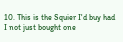10. This is the Squier I'd buy had I not just bought one